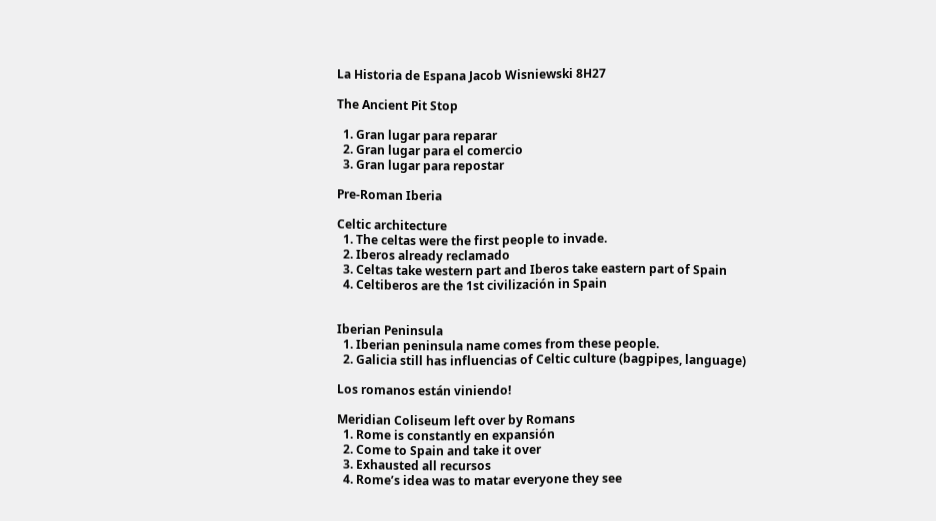La Historia de Espana Jacob Wisniewski 8H27

The Ancient Pit Stop

  1. Gran lugar para reparar
  2. Gran lugar para el comercio
  3. Gran lugar para repostar

Pre-Roman Iberia

Celtic architecture
  1. The celtas were the first people to invade.
  2. Iberos already reclamado
  3. Celtas take western part and Iberos take eastern part of Spain
  4. Celtiberos are the 1st civilización in Spain


Iberian Peninsula
  1. Iberian peninsula name comes from these people.
  2. Galicia still has influencias of Celtic culture (bagpipes, language)

Los romanos están viniendo!

Meridian Coliseum left over by Romans
  1. Rome is constantly en expansión
  2. Come to Spain and take it over
  3. Exhausted all recursos
  4. Rome’s idea was to matar everyone they see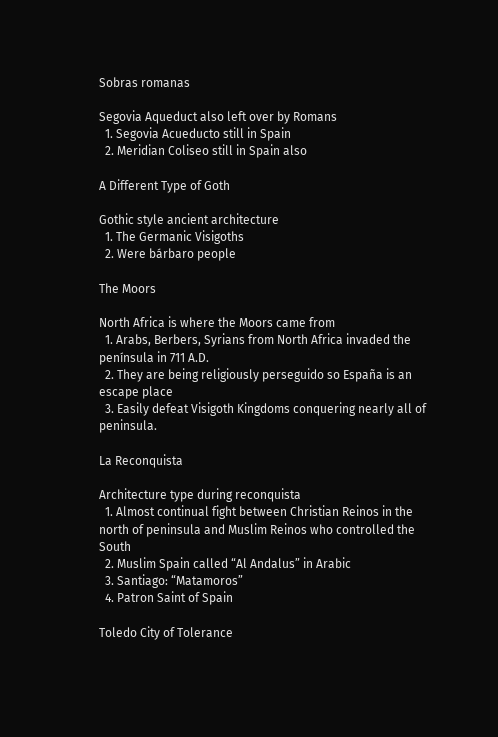Sobras romanas

Segovia Aqueduct also left over by Romans
  1. Segovia Acueducto still in Spain
  2. Meridian Coliseo still in Spain also

A Different Type of Goth

Gothic style ancient architecture
  1. The Germanic Visigoths
  2. Were bárbaro people

The Moors

North Africa is where the Moors came from
  1. Arabs, Berbers, Syrians from North Africa invaded the península in 711 A.D.
  2. They are being religiously perseguido so España is an escape place
  3. Easily defeat Visigoth Kingdoms conquering nearly all of peninsula.

La Reconquista

Architecture type during reconquista
  1. Almost continual fight between Christian Reinos in the north of peninsula and Muslim Reinos who controlled the South
  2. Muslim Spain called “Al Andalus” in Arabic
  3. Santiago: “Matamoros”
  4. Patron Saint of Spain

Toledo City of Tolerance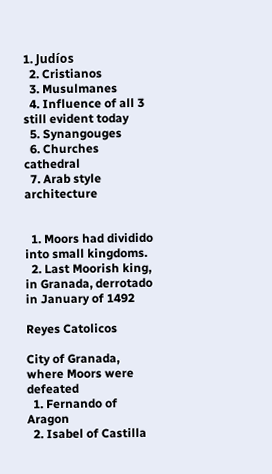1. Judíos
  2. Cristianos
  3. Musulmanes
  4. Influence of all 3 still evident today
  5. Synangouges
  6. Churches cathedral
  7. Arab style architecture


  1. Moors had dividido into small kingdoms.
  2. Last Moorish king, in Granada, derrotado in January of 1492

Reyes Catolicos

City of Granada, where Moors were defeated
  1. Fernando of Aragon
  2. Isabel of Castilla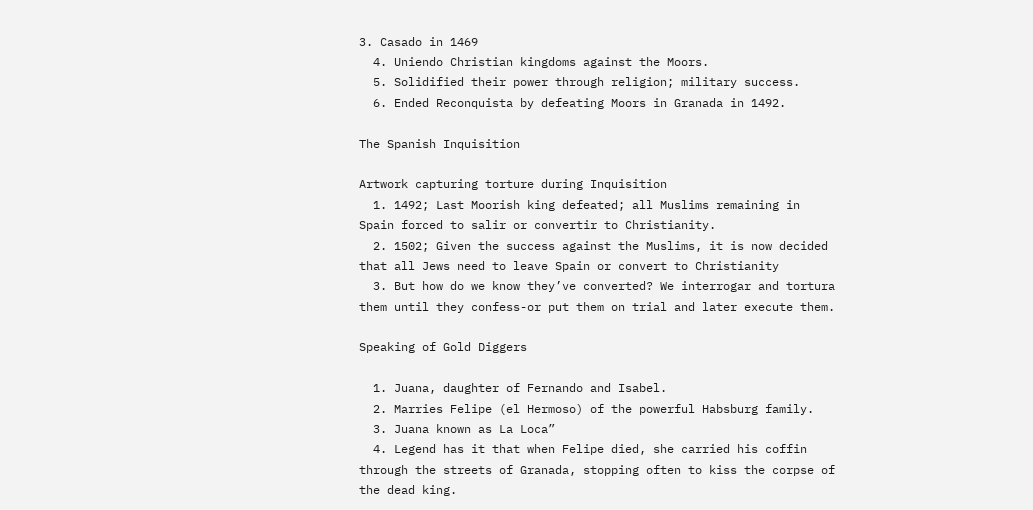3. Casado in 1469
  4. Uniendo Christian kingdoms against the Moors.
  5. Solidified their power through religion; military success.
  6. Ended Reconquista by defeating Moors in Granada in 1492.

The Spanish Inquisition

Artwork capturing torture during Inquisition
  1. 1492; Last Moorish king defeated; all Muslims remaining in Spain forced to salir or convertir to Christianity.
  2. 1502; Given the success against the Muslims, it is now decided that all Jews need to leave Spain or convert to Christianity
  3. But how do we know they’ve converted? We interrogar and tortura them until they confess-or put them on trial and later execute them.

Speaking of Gold Diggers

  1. Juana, daughter of Fernando and Isabel.
  2. Marries Felipe (el Hermoso) of the powerful Habsburg family.
  3. Juana known as La Loca”
  4. Legend has it that when Felipe died, she carried his coffin through the streets of Granada, stopping often to kiss the corpse of the dead king.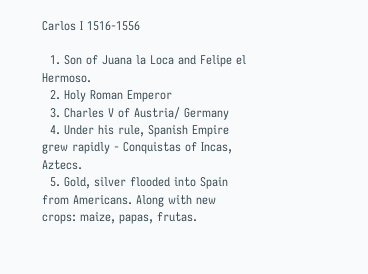Carlos I 1516-1556

  1. Son of Juana la Loca and Felipe el Hermoso.
  2. Holy Roman Emperor
  3. Charles V of Austria/ Germany
  4. Under his rule, Spanish Empire grew rapidly - Conquistas of Incas, Aztecs.
  5. Gold, silver flooded into Spain from Americans. Along with new crops: maize, papas, frutas.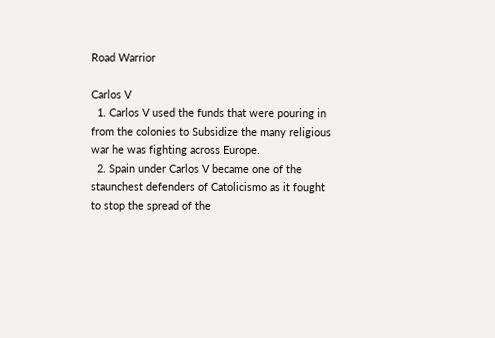Road Warrior

Carlos V
  1. Carlos V used the funds that were pouring in from the colonies to Subsidize the many religious war he was fighting across Europe.
  2. Spain under Carlos V became one of the staunchest defenders of Catolicismo as it fought to stop the spread of the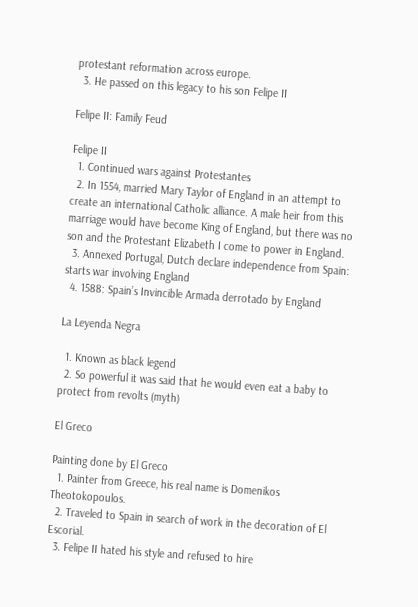protestant reformation across europe.
  3. He passed on this legacy to his son Felipe II

Felipe II: Family Feud

Felipe II
  1. Continued wars against Protestantes
  2. In 1554, married Mary Taylor of England in an attempt to create an international Catholic alliance. A male heir from this marriage would have become King of England, but there was no son and the Protestant Elizabeth I come to power in England.
  3. Annexed Portugal, Dutch declare independence from Spain: starts war involving England
  4. 1588: Spain’s Invincible Armada derrotado by England

La Leyenda Negra

  1. Known as black legend
  2. So powerful it was said that he would even eat a baby to protect from revolts (myth)

El Greco

Painting done by El Greco
  1. Painter from Greece, his real name is Domenikos Theotokopoulos.
  2. Traveled to Spain in search of work in the decoration of El Escorial.
  3. Felipe II hated his style and refused to hire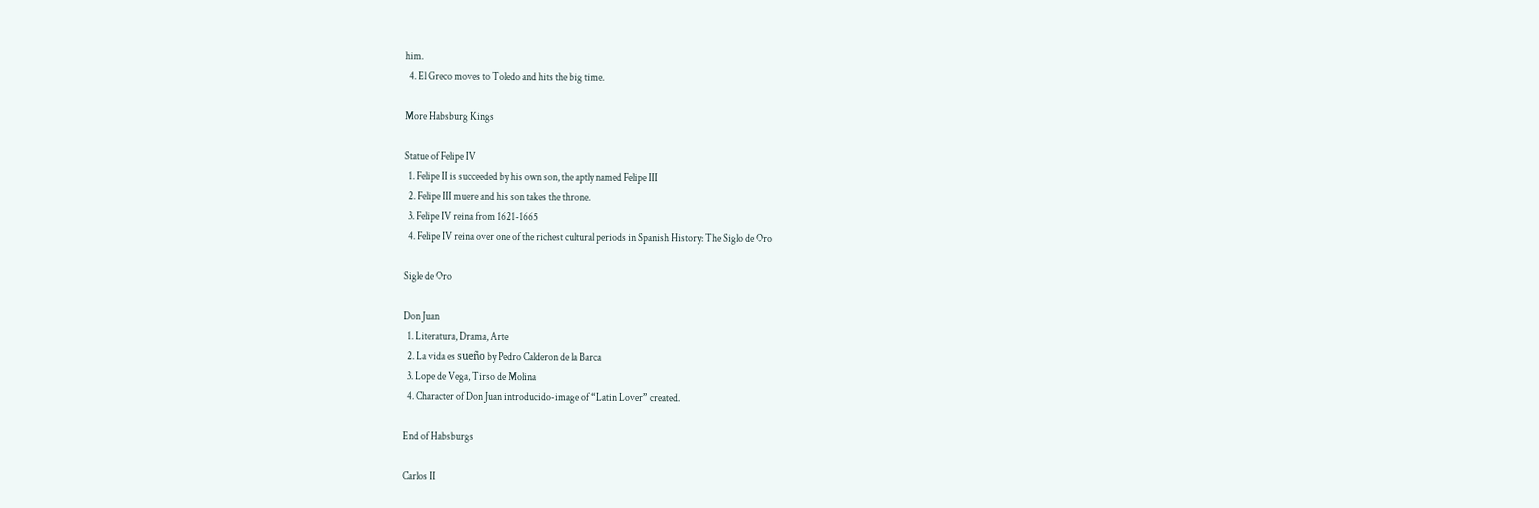him.
  4. El Greco moves to Toledo and hits the big time.

More Habsburg Kings

Statue of Felipe IV
  1. Felipe II is succeeded by his own son, the aptly named Felipe III
  2. Felipe III muere and his son takes the throne.
  3. Felipe IV reina from 1621-1665
  4. Felipe IV reina over one of the richest cultural periods in Spanish History: The Siglo de Oro

Sigle de Oro

Don Juan
  1. Literatura, Drama, Arte
  2. La vida es sueño by Pedro Calderon de la Barca
  3. Lope de Vega, Tirso de Molina
  4. Character of Don Juan introducido-image of “Latin Lover” created.

End of Habsburgs

Carlos II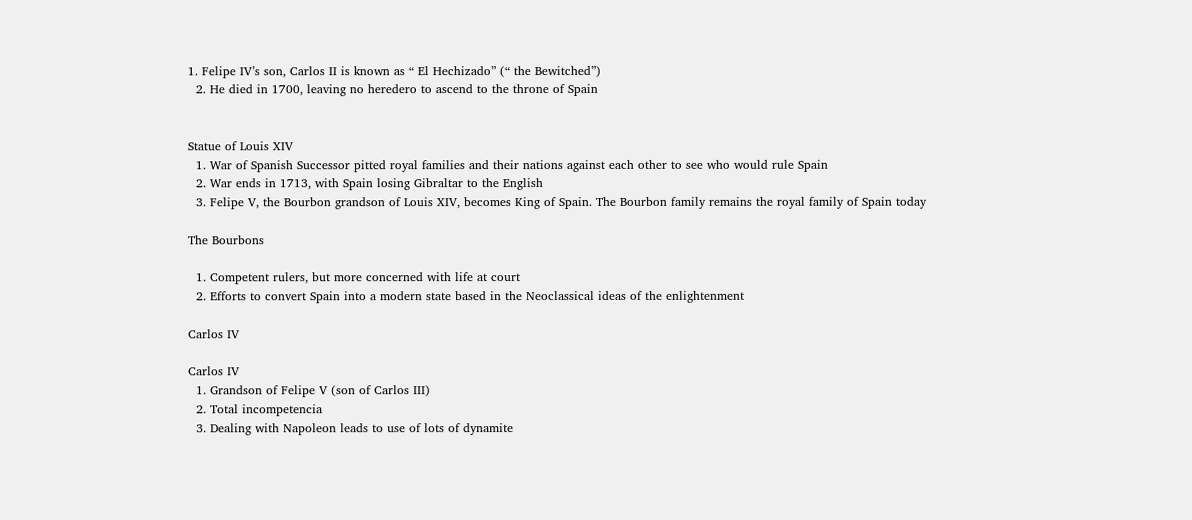1. Felipe IV’s son, Carlos II is known as “ El Hechizado” (“ the Bewitched”)
  2. He died in 1700, leaving no heredero to ascend to the throne of Spain


Statue of Louis XIV
  1. War of Spanish Successor pitted royal families and their nations against each other to see who would rule Spain
  2. War ends in 1713, with Spain losing Gibraltar to the English
  3. Felipe V, the Bourbon grandson of Louis XIV, becomes King of Spain. The Bourbon family remains the royal family of Spain today

The Bourbons

  1. Competent rulers, but more concerned with life at court
  2. Efforts to convert Spain into a modern state based in the Neoclassical ideas of the enlightenment

Carlos IV

Carlos IV
  1. Grandson of Felipe V (son of Carlos III)
  2. Total incompetencia
  3. Dealing with Napoleon leads to use of lots of dynamite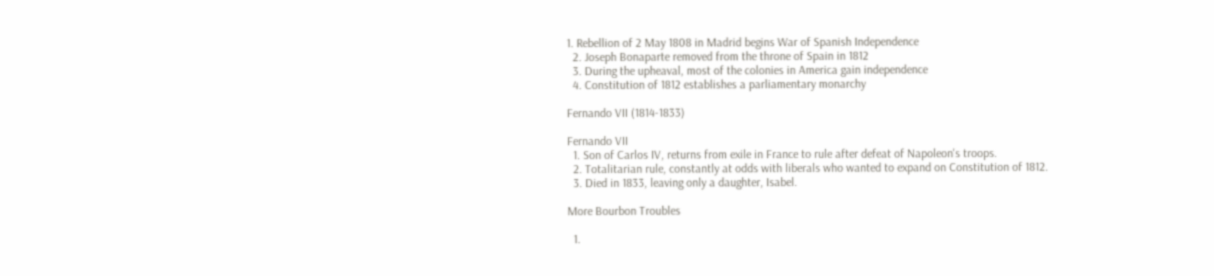1. Rebellion of 2 May 1808 in Madrid begins War of Spanish Independence
  2. Joseph Bonaparte removed from the throne of Spain in 1812
  3. During the upheaval, most of the colonies in America gain independence
  4. Constitution of 1812 establishes a parliamentary monarchy

Fernando VII (1814-1833)

Fernando VII
  1. Son of Carlos IV, returns from exile in France to rule after defeat of Napoleon's troops.
  2. Totalitarian rule, constantly at odds with liberals who wanted to expand on Constitution of 1812.
  3. Died in 1833, leaving only a daughter, Isabel.

More Bourbon Troubles

  1.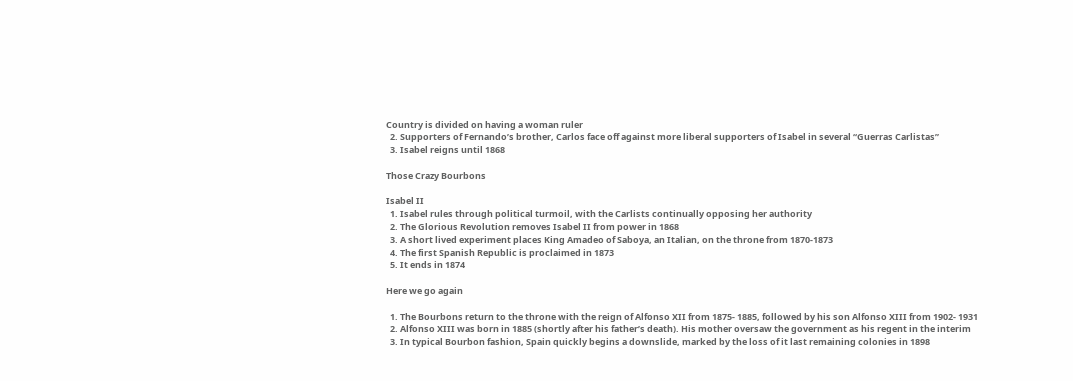Country is divided on having a woman ruler
  2. Supporters of Fernando’s brother, Carlos face off against more liberal supporters of Isabel in several “Guerras Carlistas”
  3. Isabel reigns until 1868

Those Crazy Bourbons

Isabel II
  1. Isabel rules through political turmoil, with the Carlists continually opposing her authority
  2. The Glorious Revolution removes Isabel II from power in 1868
  3. A short lived experiment places King Amadeo of Saboya, an Italian, on the throne from 1870-1873
  4. The first Spanish Republic is proclaimed in 1873
  5. It ends in 1874

Here we go again

  1. The Bourbons return to the throne with the reign of Alfonso XII from 1875- 1885, followed by his son Alfonso XIII from 1902- 1931
  2. Alfonso XIII was born in 1885 (shortly after his father’s death). His mother oversaw the government as his regent in the interim
  3. In typical Bourbon fashion, Spain quickly begins a downslide, marked by the loss of it last remaining colonies in 1898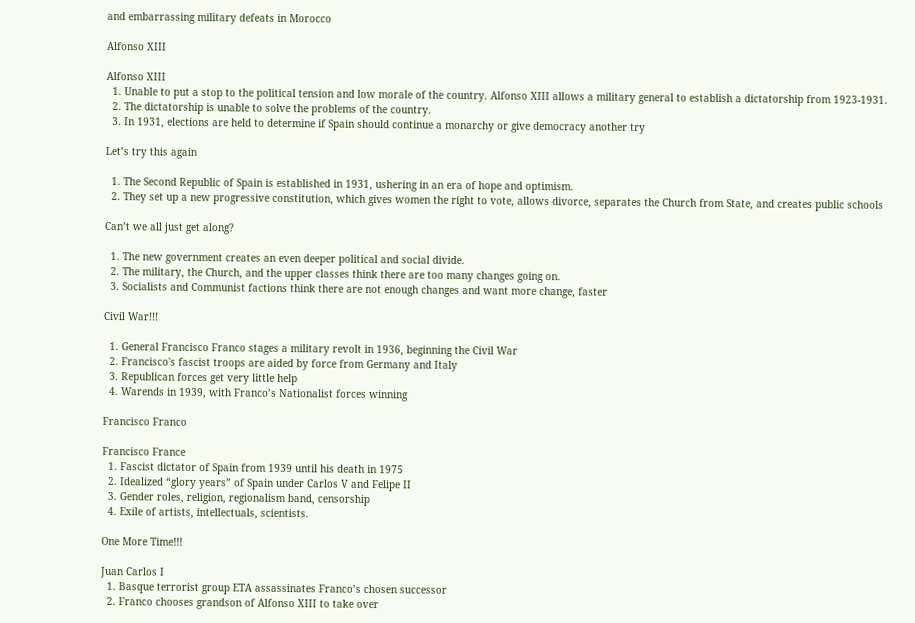and embarrassing military defeats in Morocco

Alfonso XIII

Alfonso XIII
  1. Unable to put a stop to the political tension and low morale of the country. Alfonso XIII allows a military general to establish a dictatorship from 1923-1931.
  2. The dictatorship is unable to solve the problems of the country.
  3. In 1931, elections are held to determine if Spain should continue a monarchy or give democracy another try

Let’s try this again

  1. The Second Republic of Spain is established in 1931, ushering in an era of hope and optimism.
  2. They set up a new progressive constitution, which gives women the right to vote, allows divorce, separates the Church from State, and creates public schools

Can’t we all just get along?

  1. The new government creates an even deeper political and social divide.
  2. The military, the Church, and the upper classes think there are too many changes going on.
  3. Socialists and Communist factions think there are not enough changes and want more change, faster

Civil War!!!

  1. General Francisco Franco stages a military revolt in 1936, beginning the Civil War
  2. Francisco's fascist troops are aided by force from Germany and Italy
  3. Republican forces get very little help
  4. Warends in 1939, with Franco’s Nationalist forces winning

Francisco Franco

Francisco France
  1. Fascist dictator of Spain from 1939 until his death in 1975
  2. Idealized “glory years” of Spain under Carlos V and Felipe II
  3. Gender roles, religion, regionalism band, censorship
  4. Exile of artists, intellectuals, scientists.

One More Time!!!

Juan Carlos I
  1. Basque terrorist group ETA assassinates Franco’s chosen successor
  2. Franco chooses grandson of Alfonso XIII to take over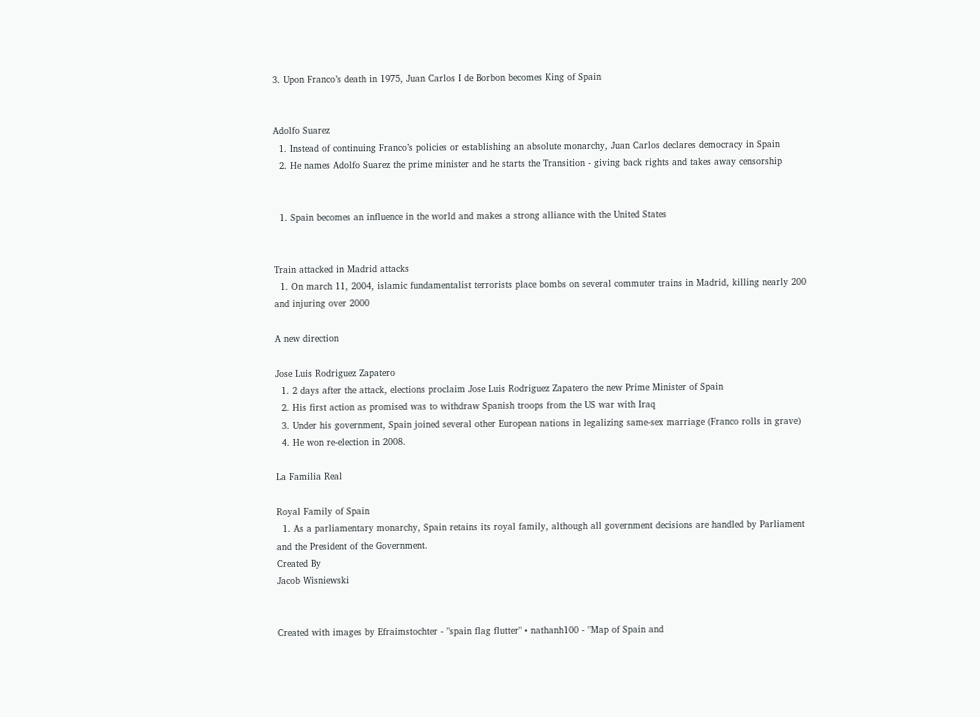3. Upon Franco’s death in 1975, Juan Carlos I de Borbon becomes King of Spain


Adolfo Suarez
  1. Instead of continuing Franco’s policies or establishing an absolute monarchy, Juan Carlos declares democracy in Spain
  2. He names Adolfo Suarez the prime minister and he starts the Transition - giving back rights and takes away censorship


  1. Spain becomes an influence in the world and makes a strong alliance with the United States


Train attacked in Madrid attacks
  1. On march 11, 2004, islamic fundamentalist terrorists place bombs on several commuter trains in Madrid, killing nearly 200 and injuring over 2000

A new direction

Jose Luis Rodriguez Zapatero
  1. 2 days after the attack, elections proclaim Jose Luis Rodriguez Zapatero the new Prime Minister of Spain
  2. His first action as promised was to withdraw Spanish troops from the US war with Iraq
  3. Under his government, Spain joined several other European nations in legalizing same-sex marriage (Franco rolls in grave)
  4. He won re-election in 2008.

La Familia Real

Royal Family of Spain
  1. As a parliamentary monarchy, Spain retains its royal family, although all government decisions are handled by Parliament and the President of the Government.
Created By
Jacob Wisniewski


Created with images by Efraimstochter - "spain flag flutter" • nathanh100 - "Map of Spain and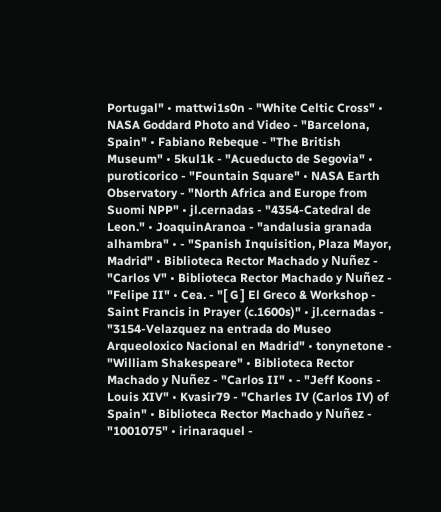Portugal" • mattwi1s0n - "White Celtic Cross" • NASA Goddard Photo and Video - "Barcelona, Spain" • Fabiano Rebeque - "The British Museum" • 5kul1k - "Acueducto de Segovia" • puroticorico - "Fountain Square" • NASA Earth Observatory - "North Africa and Europe from Suomi NPP" • jl.cernadas - "4354-Catedral de Leon." • JoaquinAranoa - "andalusia granada alhambra" • - "Spanish Inquisition, Plaza Mayor, Madrid" • Biblioteca Rector Machado y Nuñez - "Carlos V" • Biblioteca Rector Machado y Nuñez - "Felipe II" • Cea. - "[ G ] El Greco & Workshop - Saint Francis in Prayer (c.1600s)" • jl.cernadas - "3154-Velazquez na entrada do Museo Arqueoloxico Nacional en Madrid" • tonynetone - "William Shakespeare" • Biblioteca Rector Machado y Nuñez - "Carlos II" • - "Jeff Koons - Louis XIV" • Kvasir79 - "Charles IV (Carlos IV) of Spain" • Biblioteca Rector Machado y Nuñez - "1001075" • irinaraquel -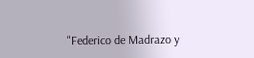"Federico de Madrazo y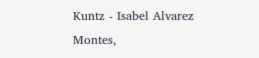Kuntz - Isabel Alvarez Montes,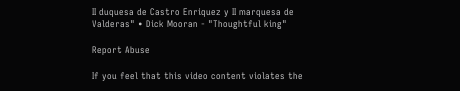II duquesa de Castro Enriquez y II marquesa de Valderas" • Dick Mooran - "Thoughtful king"

Report Abuse

If you feel that this video content violates the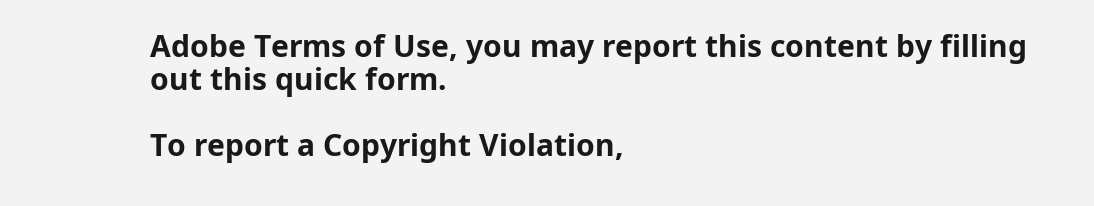Adobe Terms of Use, you may report this content by filling out this quick form.

To report a Copyright Violation,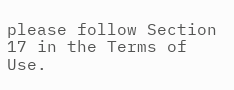please follow Section 17 in the Terms of Use.